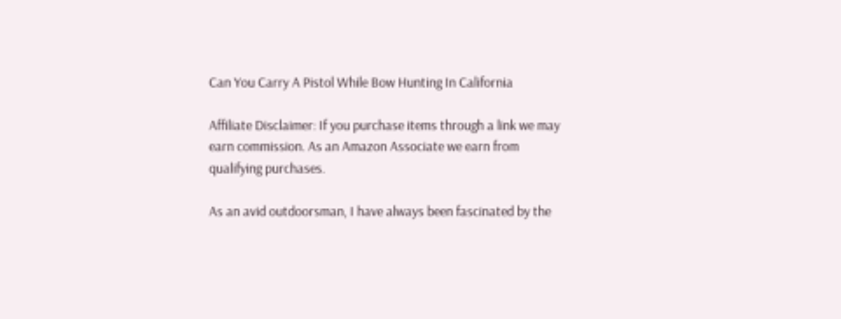Can You Carry A Pistol While Bow Hunting In California

Affiliate Disclaimer: If you purchase items through a link we may earn commission. As an Amazon Associate we earn from qualifying purchases.

As an avid outdoorsman, I have always been fascinated by the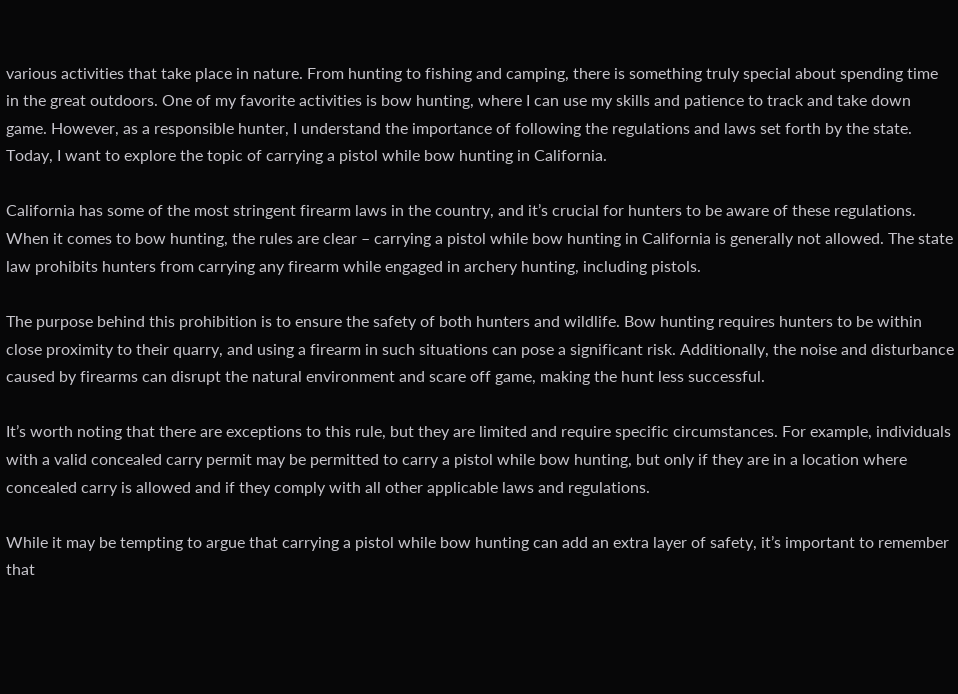various activities that take place in nature. From hunting to fishing and camping, there is something truly special about spending time in the great outdoors. One of my favorite activities is bow hunting, where I can use my skills and patience to track and take down game. However, as a responsible hunter, I understand the importance of following the regulations and laws set forth by the state. Today, I want to explore the topic of carrying a pistol while bow hunting in California.

California has some of the most stringent firearm laws in the country, and it’s crucial for hunters to be aware of these regulations. When it comes to bow hunting, the rules are clear – carrying a pistol while bow hunting in California is generally not allowed. The state law prohibits hunters from carrying any firearm while engaged in archery hunting, including pistols.

The purpose behind this prohibition is to ensure the safety of both hunters and wildlife. Bow hunting requires hunters to be within close proximity to their quarry, and using a firearm in such situations can pose a significant risk. Additionally, the noise and disturbance caused by firearms can disrupt the natural environment and scare off game, making the hunt less successful.

It’s worth noting that there are exceptions to this rule, but they are limited and require specific circumstances. For example, individuals with a valid concealed carry permit may be permitted to carry a pistol while bow hunting, but only if they are in a location where concealed carry is allowed and if they comply with all other applicable laws and regulations.

While it may be tempting to argue that carrying a pistol while bow hunting can add an extra layer of safety, it’s important to remember that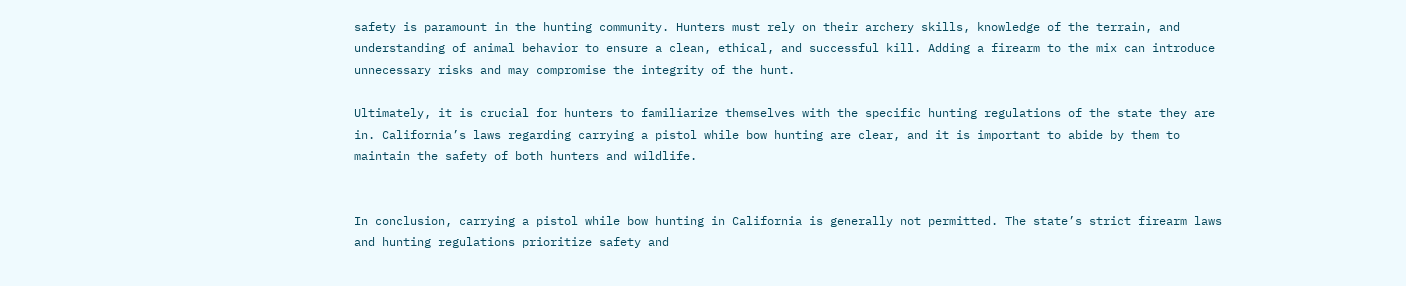safety is paramount in the hunting community. Hunters must rely on their archery skills, knowledge of the terrain, and understanding of animal behavior to ensure a clean, ethical, and successful kill. Adding a firearm to the mix can introduce unnecessary risks and may compromise the integrity of the hunt.

Ultimately, it is crucial for hunters to familiarize themselves with the specific hunting regulations of the state they are in. California’s laws regarding carrying a pistol while bow hunting are clear, and it is important to abide by them to maintain the safety of both hunters and wildlife.


In conclusion, carrying a pistol while bow hunting in California is generally not permitted. The state’s strict firearm laws and hunting regulations prioritize safety and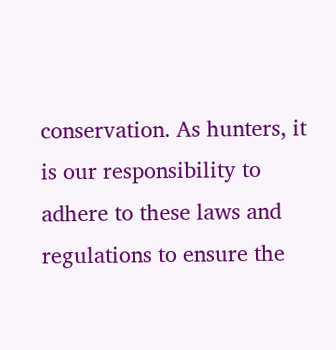conservation. As hunters, it is our responsibility to adhere to these laws and regulations to ensure the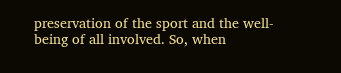preservation of the sport and the well-being of all involved. So, when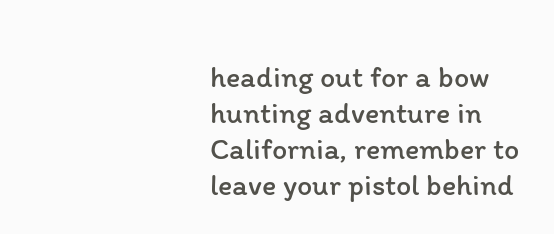heading out for a bow hunting adventure in California, remember to leave your pistol behind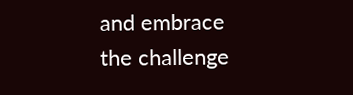and embrace the challenge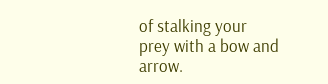of stalking your prey with a bow and arrow.